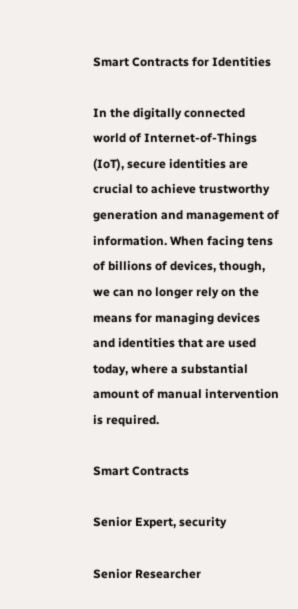Smart Contracts for Identities

In the digitally connected world of Internet-of-Things (IoT), secure identities are crucial to achieve trustworthy generation and management of information. When facing tens of billions of devices, though, we can no longer rely on the means for managing devices and identities that are used today, where a substantial amount of manual intervention is required.

Smart Contracts

Senior Expert, security

Senior Researcher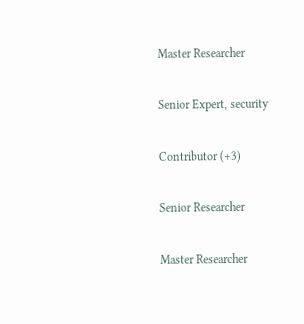Master Researcher

Senior Expert, security

Contributor (+3)

Senior Researcher

Master Researcher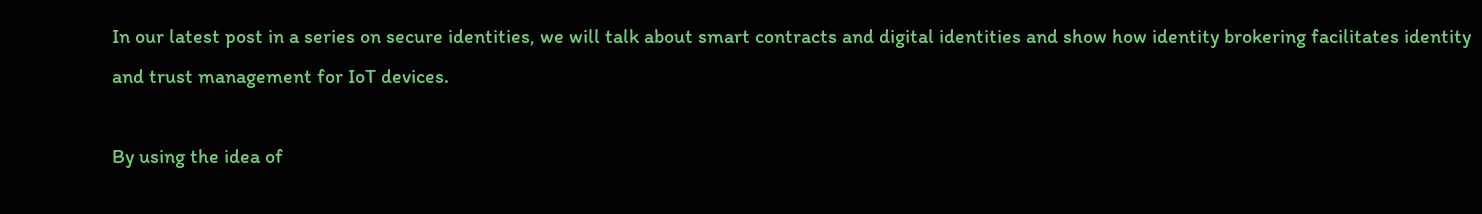In our latest post in a series on secure identities, we will talk about smart contracts and digital identities and show how identity brokering facilitates identity and trust management for IoT devices.

By using the idea of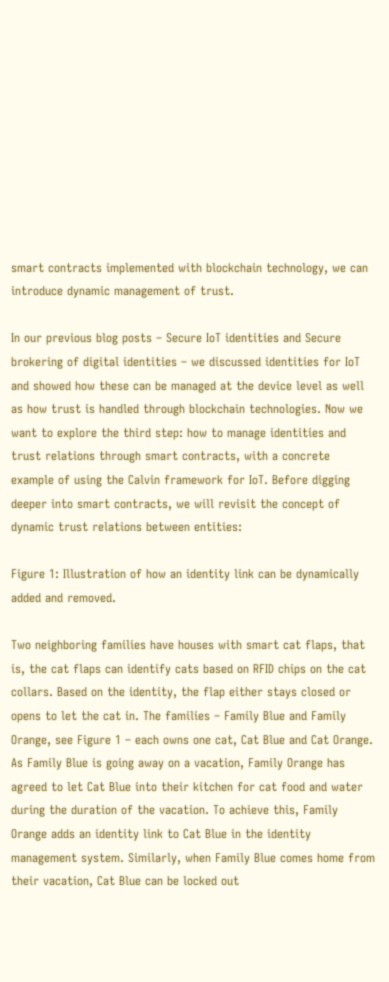smart contracts implemented with blockchain technology, we can introduce dynamic management of trust.

In our previous blog posts – Secure IoT identities and Secure brokering of digital identities – we discussed identities for IoT and showed how these can be managed at the device level as well as how trust is handled through blockchain technologies. Now we want to explore the third step: how to manage identities and trust relations through smart contracts, with a concrete example of using the Calvin framework for IoT. Before digging deeper into smart contracts, we will revisit the concept of dynamic trust relations between entities:

Figure 1: Illustration of how an identity link can be dynamically added and removed.

Two neighboring families have houses with smart cat flaps, that is, the cat flaps can identify cats based on RFID chips on the cat collars. Based on the identity, the flap either stays closed or opens to let the cat in. The families – Family Blue and Family Orange, see Figure 1 – each owns one cat, Cat Blue and Cat Orange. As Family Blue is going away on a vacation, Family Orange has agreed to let Cat Blue into their kitchen for cat food and water during the duration of the vacation. To achieve this, Family Orange adds an identity link to Cat Blue in the identity management system. Similarly, when Family Blue comes home from their vacation, Cat Blue can be locked out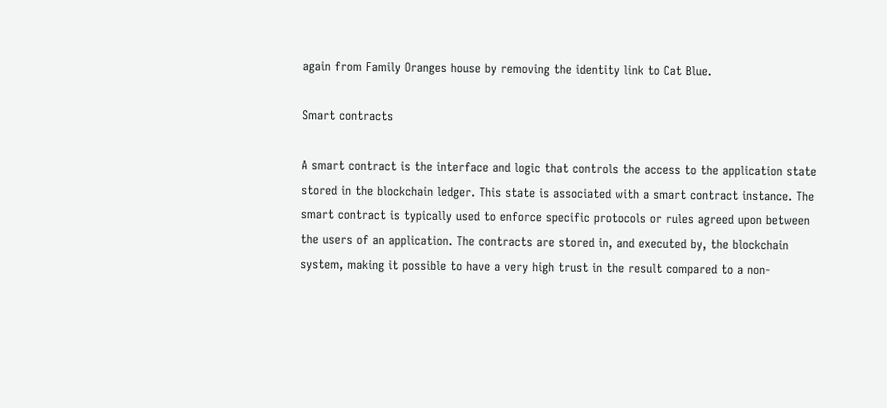again from Family Oranges house by removing the identity link to Cat Blue.

Smart contracts

A smart contract is the interface and logic that controls the access to the application state stored in the blockchain ledger. This state is associated with a smart contract instance. The smart contract is typically used to enforce specific protocols or rules agreed upon between the users of an application. The contracts are stored in, and executed by, the blockchain system, making it possible to have a very high trust in the result compared to a non-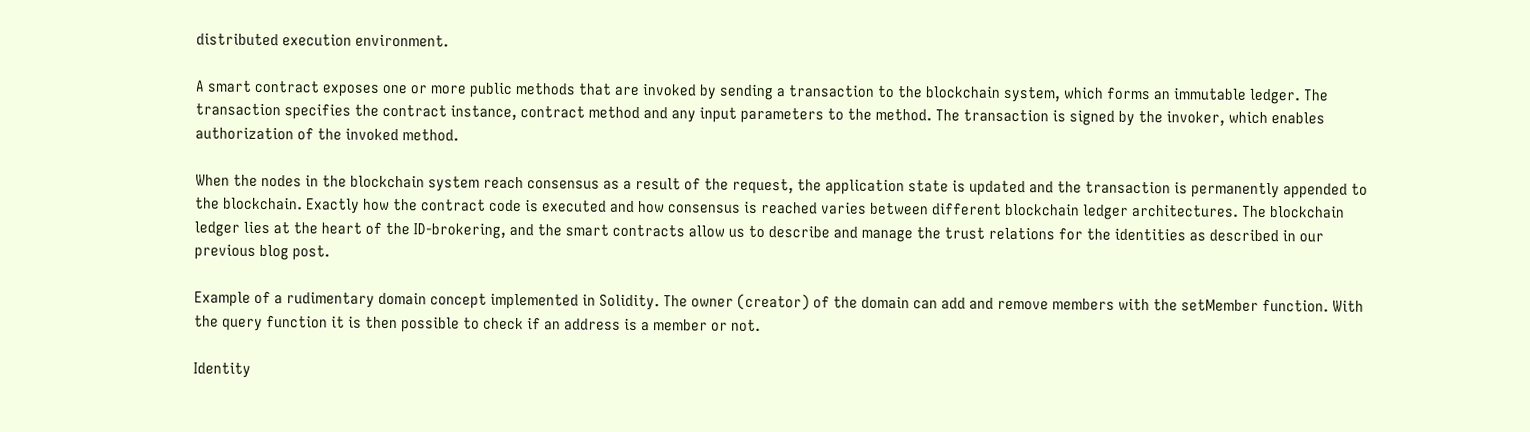distributed execution environment.

A smart contract exposes one or more public methods that are invoked by sending a transaction to the blockchain system, which forms an immutable ledger. The transaction specifies the contract instance, contract method and any input parameters to the method. The transaction is signed by the invoker, which enables authorization of the invoked method.

When the nodes in the blockchain system reach consensus as a result of the request, the application state is updated and the transaction is permanently appended to the blockchain. Exactly how the contract code is executed and how consensus is reached varies between different blockchain ledger architectures. The blockchain ledger lies at the heart of the ID-brokering, and the smart contracts allow us to describe and manage the trust relations for the identities as described in our previous blog post.

Example of a rudimentary domain concept implemented in Solidity. The owner (creator) of the domain can add and remove members with the setMember function. With the query function it is then possible to check if an address is a member or not.

Identity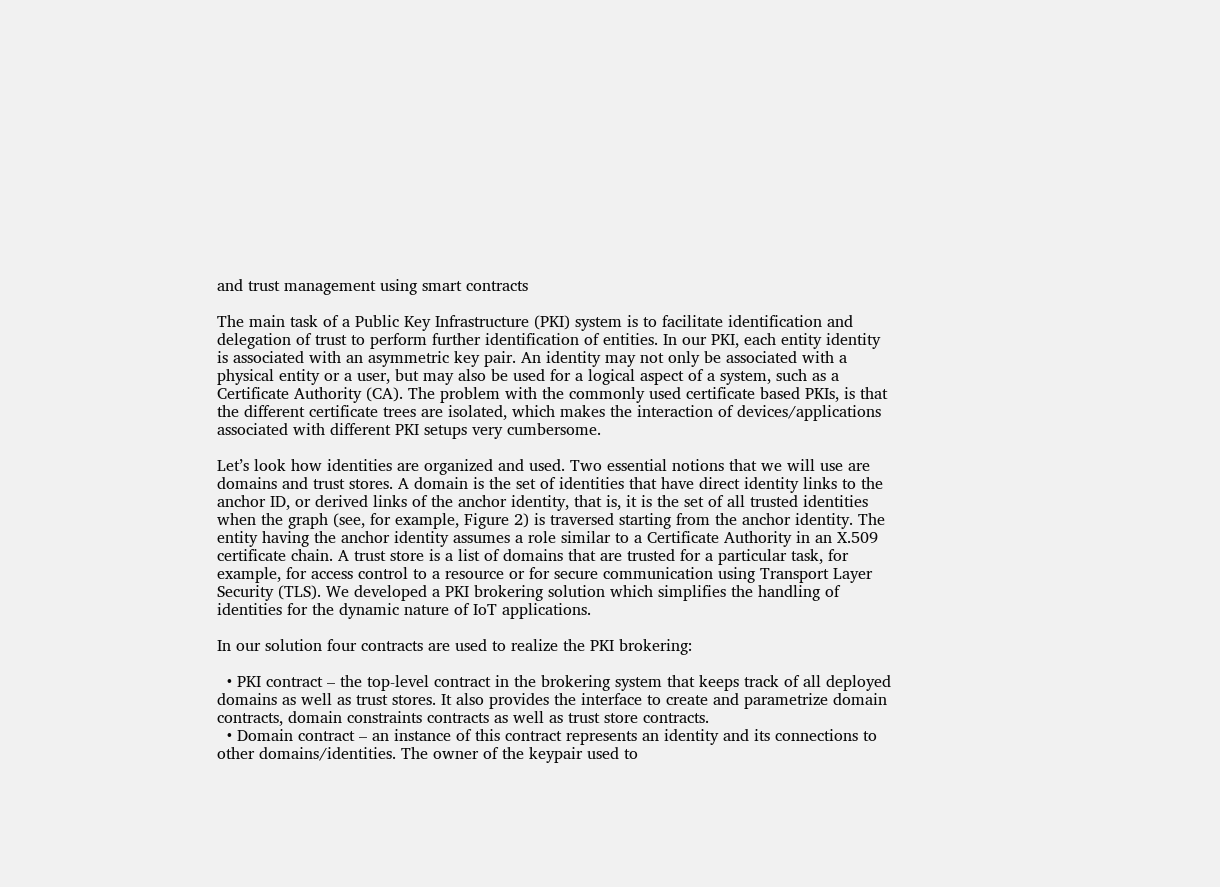and trust management using smart contracts

The main task of a Public Key Infrastructure (PKI) system is to facilitate identification and delegation of trust to perform further identification of entities. In our PKI, each entity identity is associated with an asymmetric key pair. An identity may not only be associated with a physical entity or a user, but may also be used for a logical aspect of a system, such as a Certificate Authority (CA). The problem with the commonly used certificate based PKIs, is that the different certificate trees are isolated, which makes the interaction of devices/applications associated with different PKI setups very cumbersome.

Let’s look how identities are organized and used. Two essential notions that we will use are domains and trust stores. A domain is the set of identities that have direct identity links to the anchor ID, or derived links of the anchor identity, that is, it is the set of all trusted identities when the graph (see, for example, Figure 2) is traversed starting from the anchor identity. The entity having the anchor identity assumes a role similar to a Certificate Authority in an X.509 certificate chain. A trust store is a list of domains that are trusted for a particular task, for example, for access control to a resource or for secure communication using Transport Layer Security (TLS). We developed a PKI brokering solution which simplifies the handling of identities for the dynamic nature of IoT applications.

In our solution four contracts are used to realize the PKI brokering:

  • PKI contract – the top-level contract in the brokering system that keeps track of all deployed domains as well as trust stores. It also provides the interface to create and parametrize domain contracts, domain constraints contracts as well as trust store contracts.
  • Domain contract – an instance of this contract represents an identity and its connections to other domains/identities. The owner of the keypair used to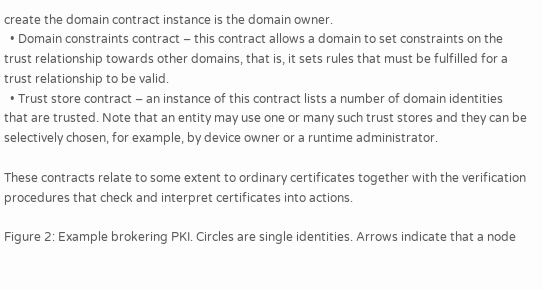create the domain contract instance is the domain owner.
  • Domain constraints contract – this contract allows a domain to set constraints on the trust relationship towards other domains, that is, it sets rules that must be fulfilled for a trust relationship to be valid.
  • Trust store contract – an instance of this contract lists a number of domain identities that are trusted. Note that an entity may use one or many such trust stores and they can be selectively chosen, for example, by device owner or a runtime administrator.

These contracts relate to some extent to ordinary certificates together with the verification procedures that check and interpret certificates into actions.

Figure 2: Example brokering PKI. Circles are single identities. Arrows indicate that a node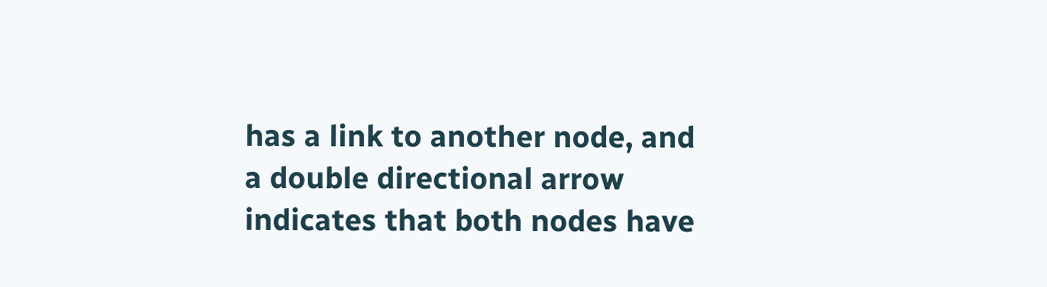has a link to another node, and a double directional arrow indicates that both nodes have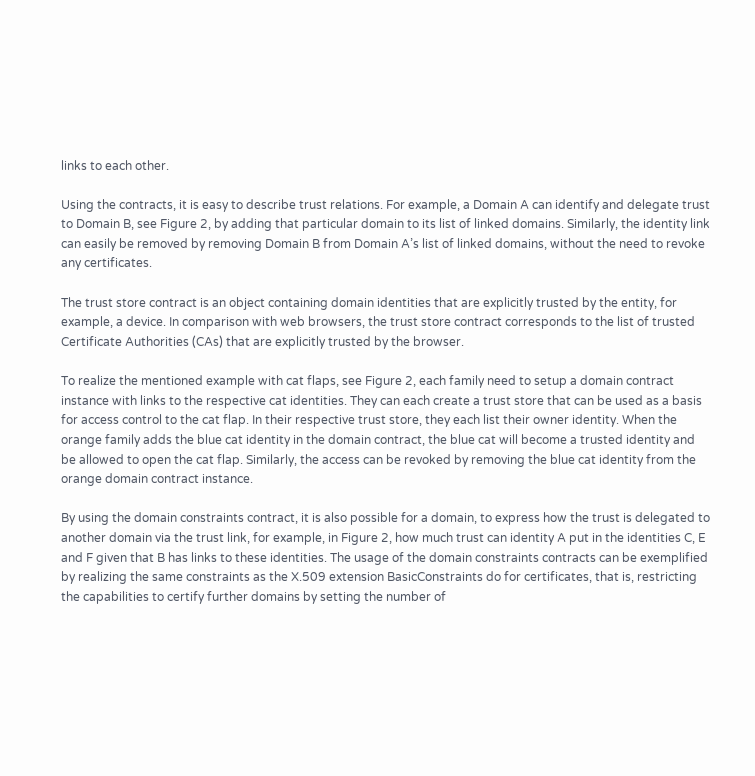links to each other.

Using the contracts, it is easy to describe trust relations. For example, a Domain A can identify and delegate trust to Domain B, see Figure 2, by adding that particular domain to its list of linked domains. Similarly, the identity link can easily be removed by removing Domain B from Domain A’s list of linked domains, without the need to revoke any certificates.

The trust store contract is an object containing domain identities that are explicitly trusted by the entity, for example, a device. In comparison with web browsers, the trust store contract corresponds to the list of trusted Certificate Authorities (CAs) that are explicitly trusted by the browser.

To realize the mentioned example with cat flaps, see Figure 2, each family need to setup a domain contract instance with links to the respective cat identities. They can each create a trust store that can be used as a basis for access control to the cat flap. In their respective trust store, they each list their owner identity. When the orange family adds the blue cat identity in the domain contract, the blue cat will become a trusted identity and be allowed to open the cat flap. Similarly, the access can be revoked by removing the blue cat identity from the orange domain contract instance.

By using the domain constraints contract, it is also possible for a domain, to express how the trust is delegated to another domain via the trust link, for example, in Figure 2, how much trust can identity A put in the identities C, E and F given that B has links to these identities. The usage of the domain constraints contracts can be exemplified by realizing the same constraints as the X.509 extension BasicConstraints do for certificates, that is, restricting the capabilities to certify further domains by setting the number of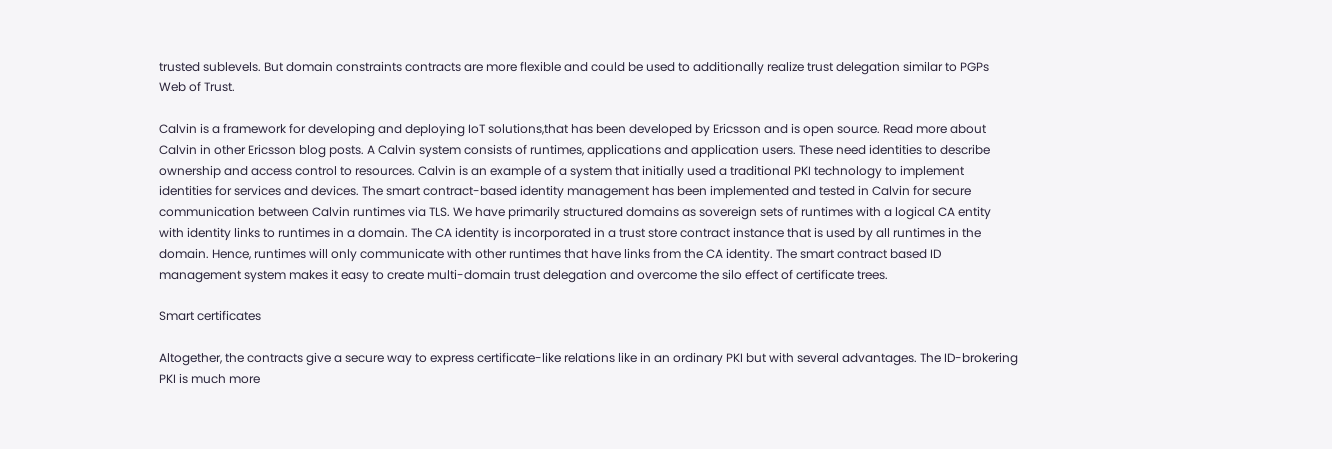trusted sublevels. But domain constraints contracts are more flexible and could be used to additionally realize trust delegation similar to PGPs Web of Trust.

Calvin is a framework for developing and deploying IoT solutions,that has been developed by Ericsson and is open source. Read more about Calvin in other Ericsson blog posts. A Calvin system consists of runtimes, applications and application users. These need identities to describe ownership and access control to resources. Calvin is an example of a system that initially used a traditional PKI technology to implement identities for services and devices. The smart contract-based identity management has been implemented and tested in Calvin for secure communication between Calvin runtimes via TLS. We have primarily structured domains as sovereign sets of runtimes with a logical CA entity with identity links to runtimes in a domain. The CA identity is incorporated in a trust store contract instance that is used by all runtimes in the domain. Hence, runtimes will only communicate with other runtimes that have links from the CA identity. The smart contract based ID management system makes it easy to create multi-domain trust delegation and overcome the silo effect of certificate trees.

Smart certificates

Altogether, the contracts give a secure way to express certificate-like relations like in an ordinary PKI but with several advantages. The ID-brokering PKI is much more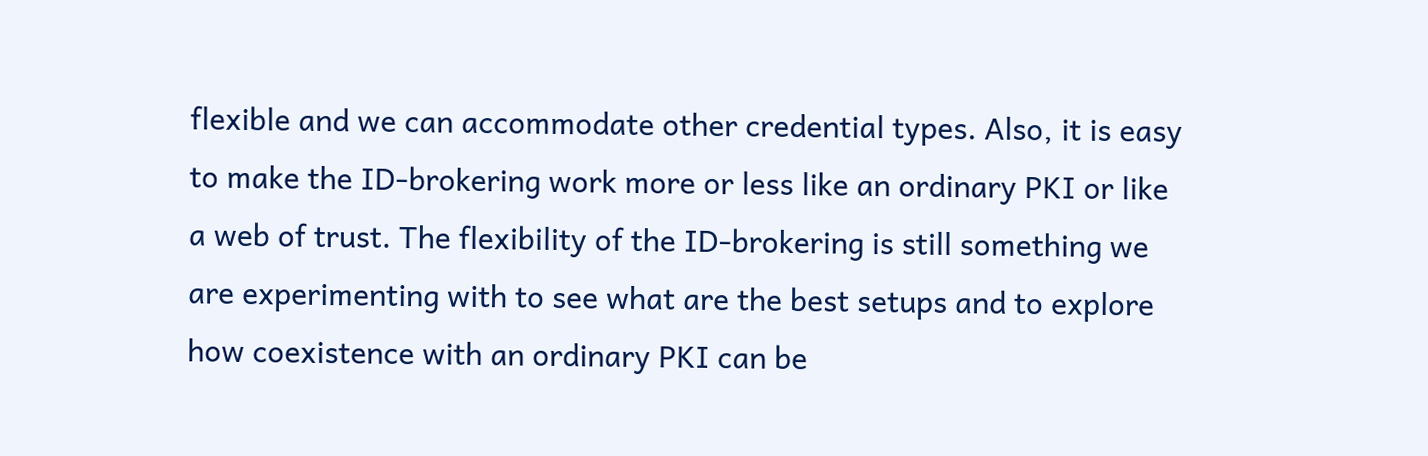flexible and we can accommodate other credential types. Also, it is easy to make the ID-brokering work more or less like an ordinary PKI or like a web of trust. The flexibility of the ID-brokering is still something we are experimenting with to see what are the best setups and to explore how coexistence with an ordinary PKI can be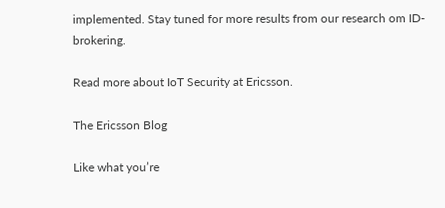implemented. Stay tuned for more results from our research om ID-brokering.

Read more about IoT Security at Ericsson.

The Ericsson Blog

Like what you’re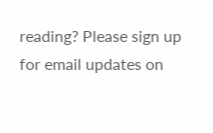reading? Please sign up for email updates on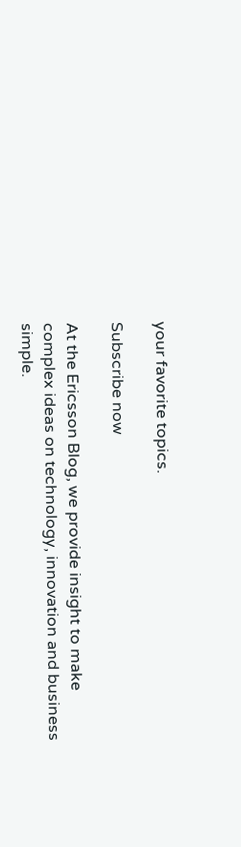your favorite topics.

Subscribe now

At the Ericsson Blog, we provide insight to make complex ideas on technology, innovation and business simple.